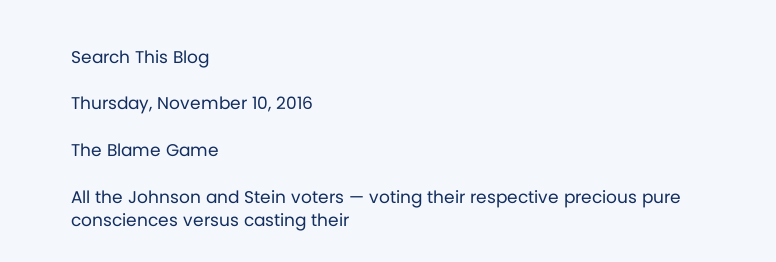Search This Blog

Thursday, November 10, 2016

The Blame Game

All the Johnson and Stein voters — voting their respective precious pure consciences versus casting their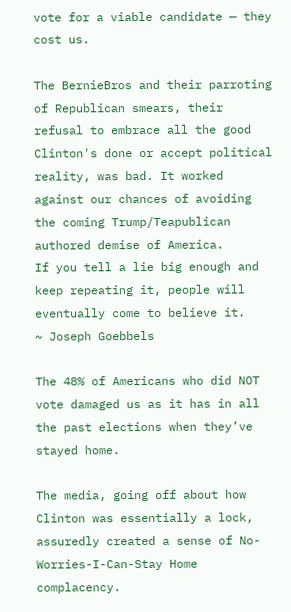vote for a viable candidate — they cost us.

The BernieBros and their parroting of Republican smears, their refusal to embrace all the good Clinton's done or accept political reality, was bad. It worked against our chances of avoiding the coming Trump/Teapublican authored demise of America.
If you tell a lie big enough and keep repeating it, people will eventually come to believe it.
~ Joseph Goebbels

The 48% of Americans who did NOT vote damaged us as it has in all the past elections when they’ve stayed home.

The media, going off about how Clinton was essentially a lock, assuredly created a sense of No-Worries-I-Can-Stay Home complacency.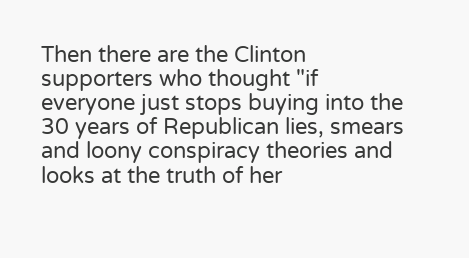Then there are the Clinton supporters who thought "if everyone just stops buying into the 30 years of Republican lies, smears and loony conspiracy theories and looks at the truth of her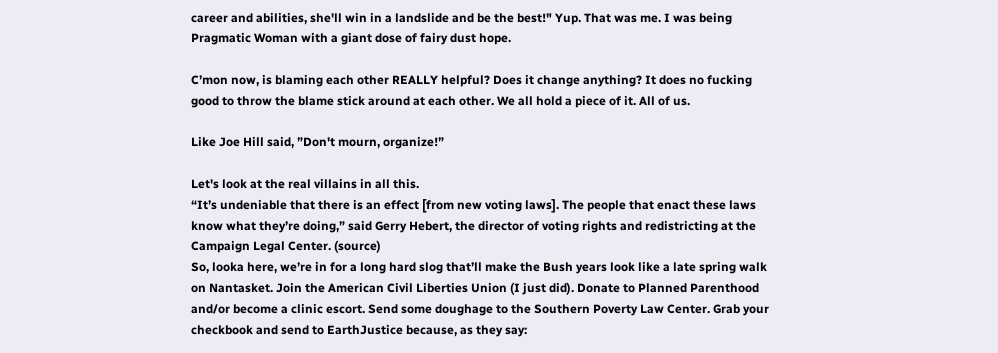career and abilities, she'll win in a landslide and be the best!" Yup. That was me. I was being Pragmatic Woman with a giant dose of fairy dust hope.

C’mon now, is blaming each other REALLY helpful? Does it change anything? It does no fucking good to throw the blame stick around at each other. We all hold a piece of it. All of us.

Like Joe Hill said, ”Don't mourn, organize!”

Let's look at the real villains in all this.
“It’s undeniable that there is an effect [from new voting laws]. The people that enact these laws know what they’re doing,” said Gerry Hebert, the director of voting rights and redistricting at the Campaign Legal Center. (source)
So, looka here, we’re in for a long hard slog that’ll make the Bush years look like a late spring walk on Nantasket. Join the American Civil Liberties Union (I just did). Donate to Planned Parenthood and/or become a clinic escort. Send some doughage to the Southern Poverty Law Center. Grab your checkbook and send to EarthJustice because, as they say: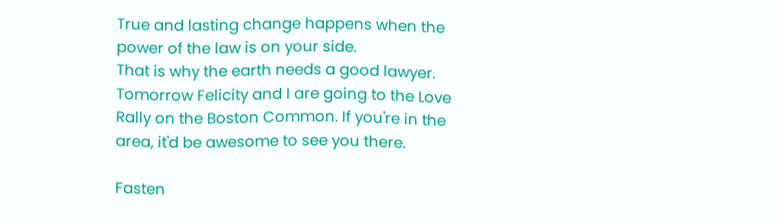True and lasting change happens when the power of the law is on your side.
That is why the earth needs a good lawyer.
Tomorrow Felicity and I are going to the Love Rally on the Boston Common. If you're in the area, it'd be awesome to see you there.

Fasten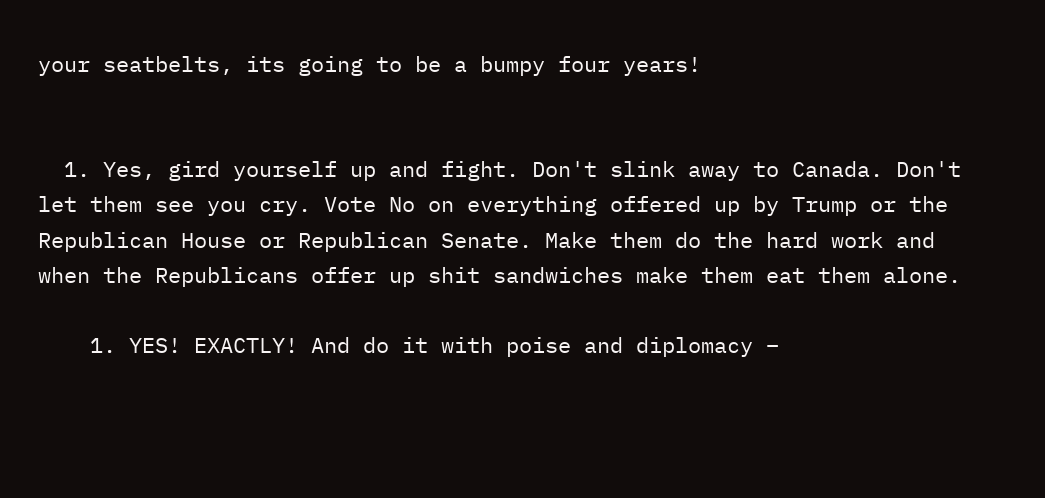your seatbelts, its going to be a bumpy four years!


  1. Yes, gird yourself up and fight. Don't slink away to Canada. Don't let them see you cry. Vote No on everything offered up by Trump or the Republican House or Republican Senate. Make them do the hard work and when the Republicans offer up shit sandwiches make them eat them alone.

    1. YES! EXACTLY! And do it with poise and diplomacy –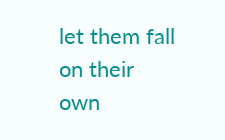let them fall on their own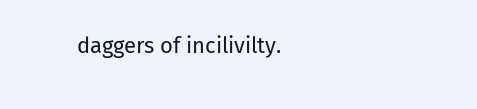daggers of incilivilty.